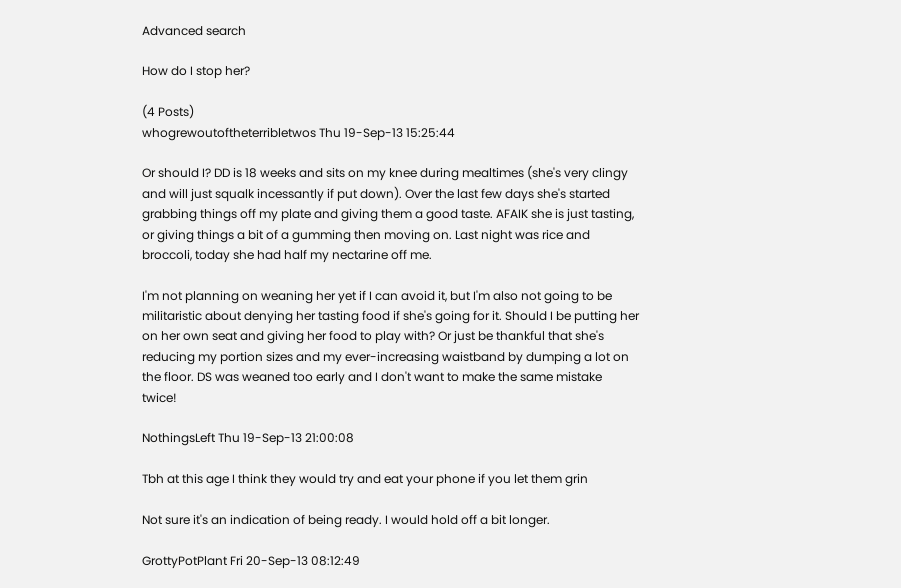Advanced search

How do I stop her?

(4 Posts)
whogrewoutoftheterribletwos Thu 19-Sep-13 15:25:44

Or should I? DD is 18 weeks and sits on my knee during mealtimes (she's very clingy and will just squalk incessantly if put down). Over the last few days she's started grabbing things off my plate and giving them a good taste. AFAIK she is just tasting, or giving things a bit of a gumming then moving on. Last night was rice and broccoli, today she had half my nectarine off me.

I'm not planning on weaning her yet if I can avoid it, but I'm also not going to be militaristic about denying her tasting food if she's going for it. Should I be putting her on her own seat and giving her food to play with? Or just be thankful that she's reducing my portion sizes and my ever-increasing waistband by dumping a lot on the floor. DS was weaned too early and I don't want to make the same mistake twice!

NothingsLeft Thu 19-Sep-13 21:00:08

Tbh at this age I think they would try and eat your phone if you let them grin

Not sure it's an indication of being ready. I would hold off a bit longer.

GrottyPotPlant Fri 20-Sep-13 08:12:49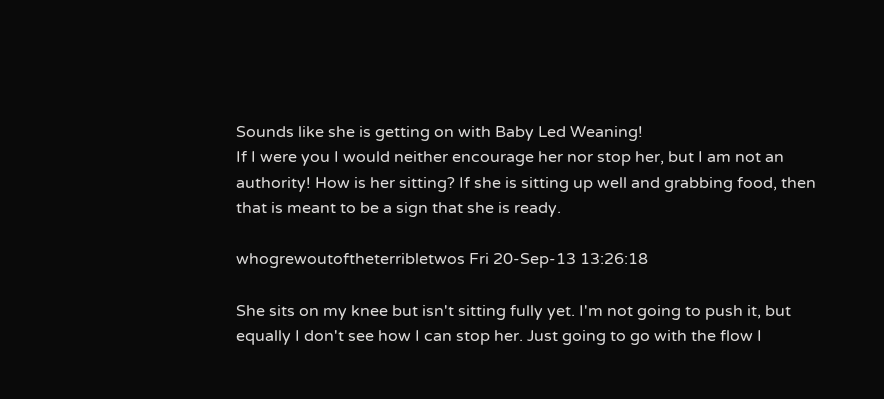Sounds like she is getting on with Baby Led Weaning!
If I were you I would neither encourage her nor stop her, but I am not an authority! How is her sitting? If she is sitting up well and grabbing food, then that is meant to be a sign that she is ready.

whogrewoutoftheterribletwos Fri 20-Sep-13 13:26:18

She sits on my knee but isn't sitting fully yet. I'm not going to push it, but equally I don't see how I can stop her. Just going to go with the flow I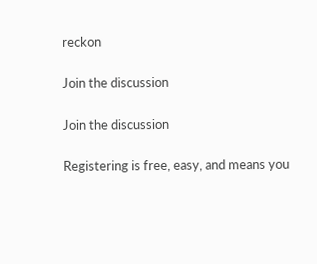reckon

Join the discussion

Join the discussion

Registering is free, easy, and means you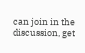can join in the discussion, get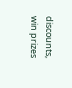discounts, win prizes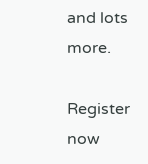and lots more.

Register now